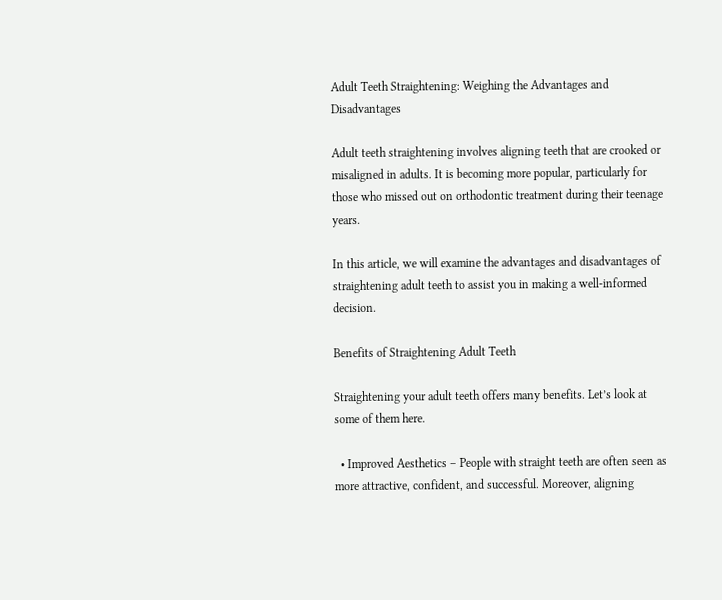Adult Teeth Straightening: Weighing the Advantages and Disadvantages

Adult teeth straightening involves aligning teeth that are crooked or misaligned in adults. It is becoming more popular, particularly for those who missed out on orthodontic treatment during their teenage years.

In this article, we will examine the advantages and disadvantages of straightening adult teeth to assist you in making a well-informed decision.

Benefits of Straightening Adult Teeth

Straightening your adult teeth offers many benefits. Let’s look at some of them here.

  • Improved Aesthetics – People with straight teeth are often seen as more attractive, confident, and successful. Moreover, aligning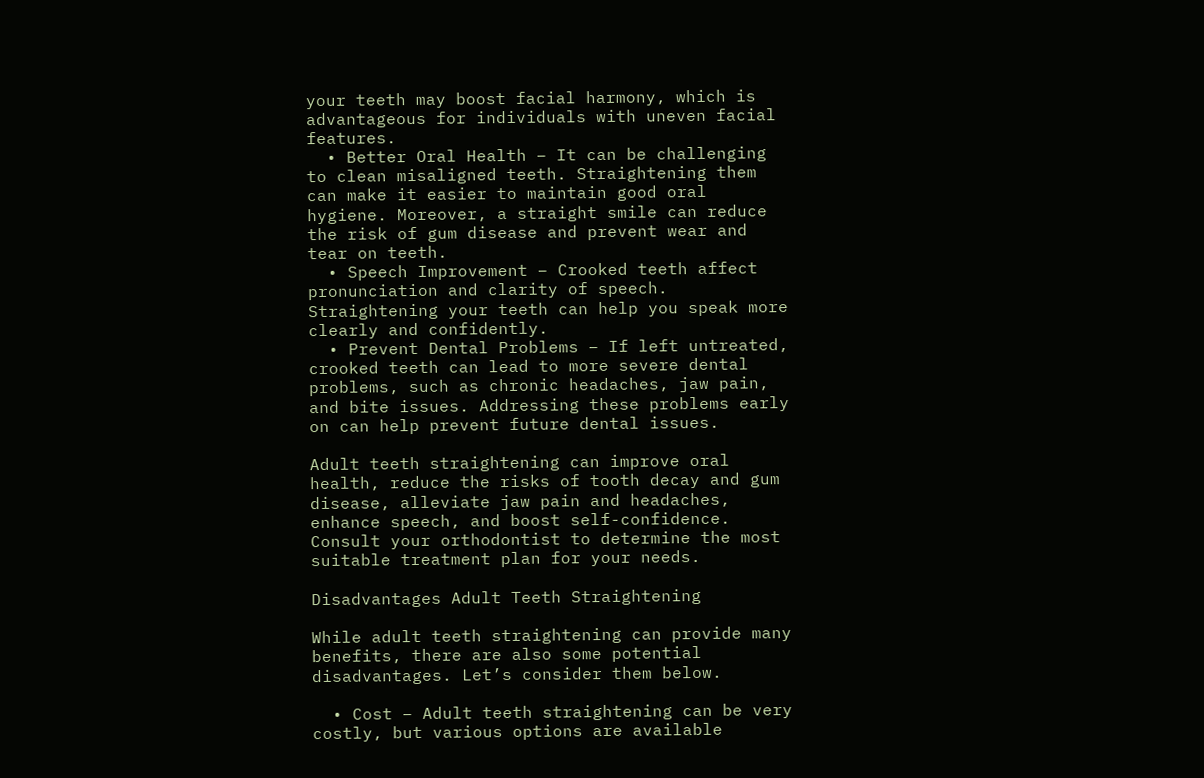your teeth may boost facial harmony, which is advantageous for individuals with uneven facial features.
  • Better Oral Health – It can be challenging to clean misaligned teeth. Straightening them can make it easier to maintain good oral hygiene. Moreover, a straight smile can reduce the risk of gum disease and prevent wear and tear on teeth.
  • Speech Improvement – Crooked teeth affect pronunciation and clarity of speech. Straightening your teeth can help you speak more clearly and confidently.
  • Prevent Dental Problems – If left untreated, crooked teeth can lead to more severe dental problems, such as chronic headaches, jaw pain, and bite issues. Addressing these problems early on can help prevent future dental issues.

Adult teeth straightening can improve oral health, reduce the risks of tooth decay and gum disease, alleviate jaw pain and headaches, enhance speech, and boost self-confidence. Consult your orthodontist to determine the most suitable treatment plan for your needs.

Disadvantages Adult Teeth Straightening

While adult teeth straightening can provide many benefits, there are also some potential disadvantages. Let’s consider them below.

  • Cost – Adult teeth straightening can be very costly, but various options are available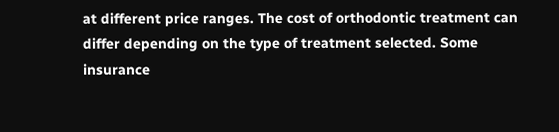at different price ranges. The cost of orthodontic treatment can differ depending on the type of treatment selected. Some insurance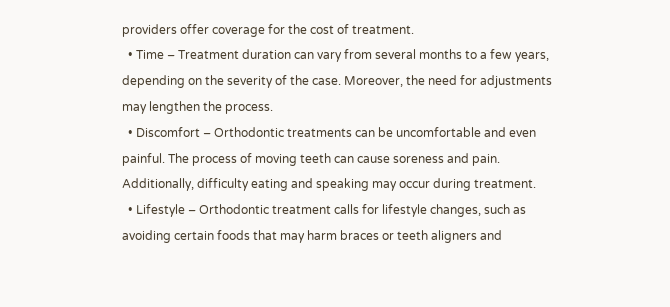providers offer coverage for the cost of treatment.
  • Time – Treatment duration can vary from several months to a few years, depending on the severity of the case. Moreover, the need for adjustments may lengthen the process.
  • Discomfort – Orthodontic treatments can be uncomfortable and even painful. The process of moving teeth can cause soreness and pain. Additionally, difficulty eating and speaking may occur during treatment.
  • Lifestyle – Orthodontic treatment calls for lifestyle changes, such as avoiding certain foods that may harm braces or teeth aligners and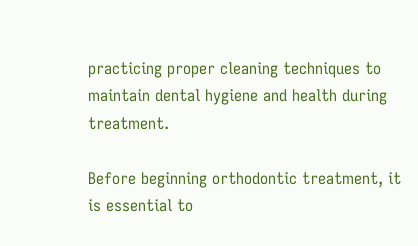practicing proper cleaning techniques to maintain dental hygiene and health during treatment.

Before beginning orthodontic treatment, it is essential to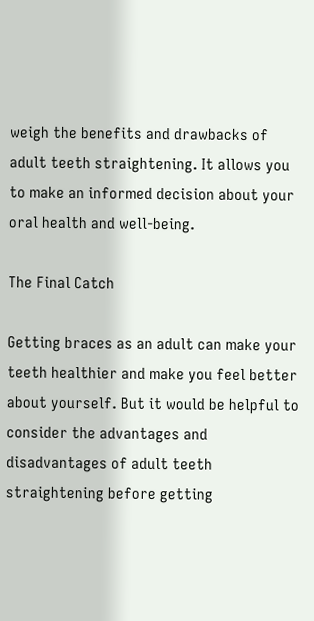weigh the benefits and drawbacks of adult teeth straightening. It allows you to make an informed decision about your oral health and well-being.

The Final Catch

Getting braces as an adult can make your teeth healthier and make you feel better about yourself. But it would be helpful to consider the advantages and disadvantages of adult teeth straightening before getting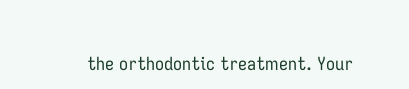the orthodontic treatment. Your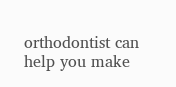orthodontist can help you make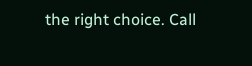the right choice. Call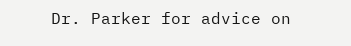Dr. Parker for advice on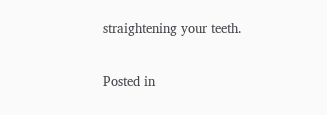straightening your teeth.

Posted in